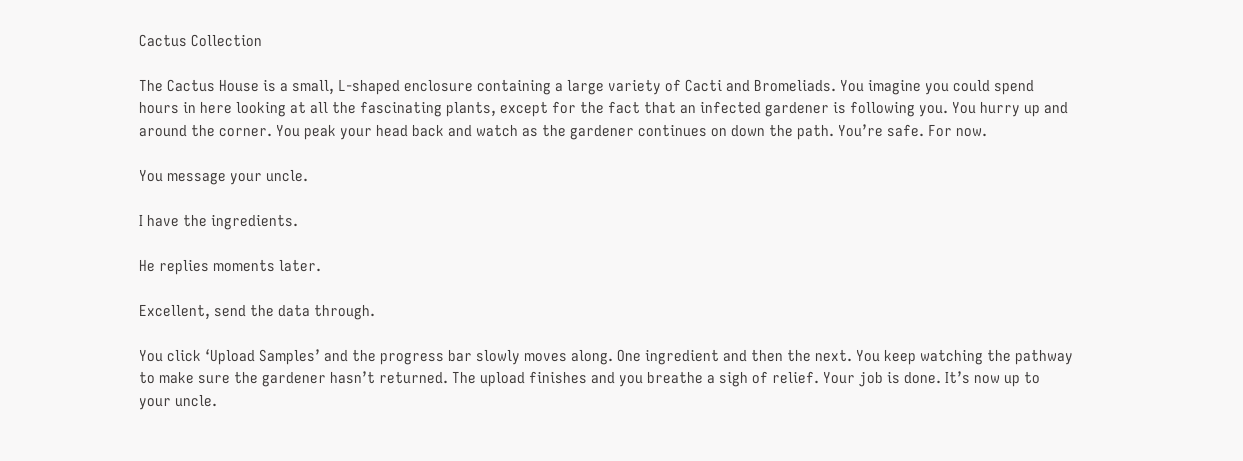Cactus Collection

The Cactus House is a small, L-shaped enclosure containing a large variety of Cacti and Bromeliads. You imagine you could spend hours in here looking at all the fascinating plants, except for the fact that an infected gardener is following you. You hurry up and around the corner. You peak your head back and watch as the gardener continues on down the path. You’re safe. For now.

You message your uncle.

I have the ingredients.

He replies moments later.

Excellent, send the data through.

You click ‘Upload Samples’ and the progress bar slowly moves along. One ingredient and then the next. You keep watching the pathway to make sure the gardener hasn’t returned. The upload finishes and you breathe a sigh of relief. Your job is done. It’s now up to your uncle.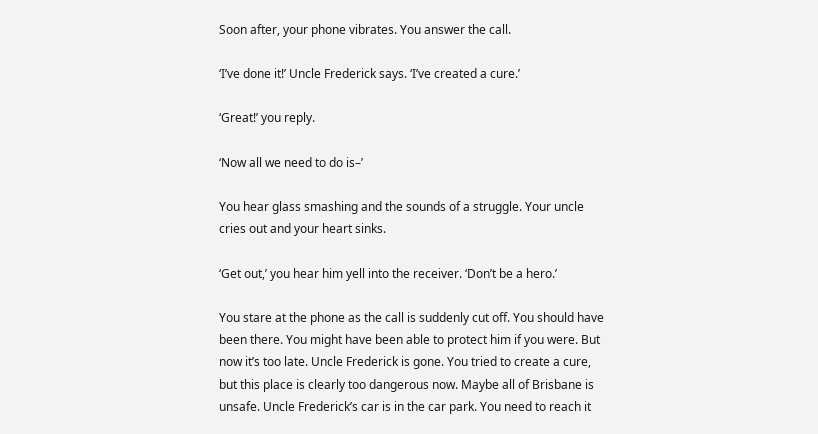Soon after, your phone vibrates. You answer the call.

‘I’ve done it!’ Uncle Frederick says. ‘I’ve created a cure.’

‘Great!’ you reply.

‘Now all we need to do is–’

You hear glass smashing and the sounds of a struggle. Your uncle cries out and your heart sinks.

‘Get out,’ you hear him yell into the receiver. ‘Don’t be a hero.’

You stare at the phone as the call is suddenly cut off. You should have been there. You might have been able to protect him if you were. But now it’s too late. Uncle Frederick is gone. You tried to create a cure, but this place is clearly too dangerous now. Maybe all of Brisbane is unsafe. Uncle Frederick’s car is in the car park. You need to reach it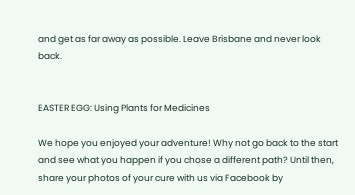and get as far away as possible. Leave Brisbane and never look back.


EASTER EGG: Using Plants for Medicines

We hope you enjoyed your adventure! Why not go back to the start and see what you happen if you chose a different path? Until then, share your photos of your cure with us via Facebook by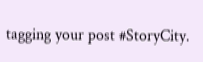tagging your post #StoryCity.